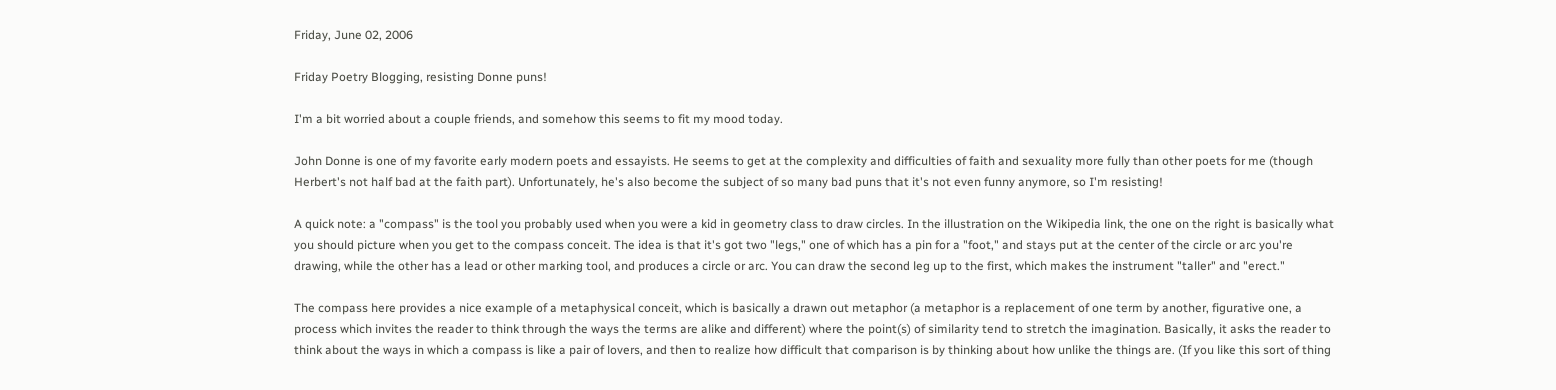Friday, June 02, 2006

Friday Poetry Blogging, resisting Donne puns!

I'm a bit worried about a couple friends, and somehow this seems to fit my mood today.

John Donne is one of my favorite early modern poets and essayists. He seems to get at the complexity and difficulties of faith and sexuality more fully than other poets for me (though Herbert's not half bad at the faith part). Unfortunately, he's also become the subject of so many bad puns that it's not even funny anymore, so I'm resisting!

A quick note: a "compass" is the tool you probably used when you were a kid in geometry class to draw circles. In the illustration on the Wikipedia link, the one on the right is basically what you should picture when you get to the compass conceit. The idea is that it's got two "legs," one of which has a pin for a "foot," and stays put at the center of the circle or arc you're drawing, while the other has a lead or other marking tool, and produces a circle or arc. You can draw the second leg up to the first, which makes the instrument "taller" and "erect."

The compass here provides a nice example of a metaphysical conceit, which is basically a drawn out metaphor (a metaphor is a replacement of one term by another, figurative one, a process which invites the reader to think through the ways the terms are alike and different) where the point(s) of similarity tend to stretch the imagination. Basically, it asks the reader to think about the ways in which a compass is like a pair of lovers, and then to realize how difficult that comparison is by thinking about how unlike the things are. (If you like this sort of thing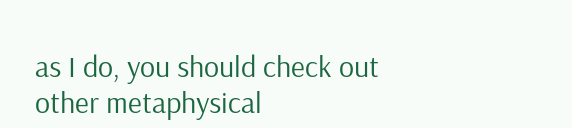as I do, you should check out other metaphysical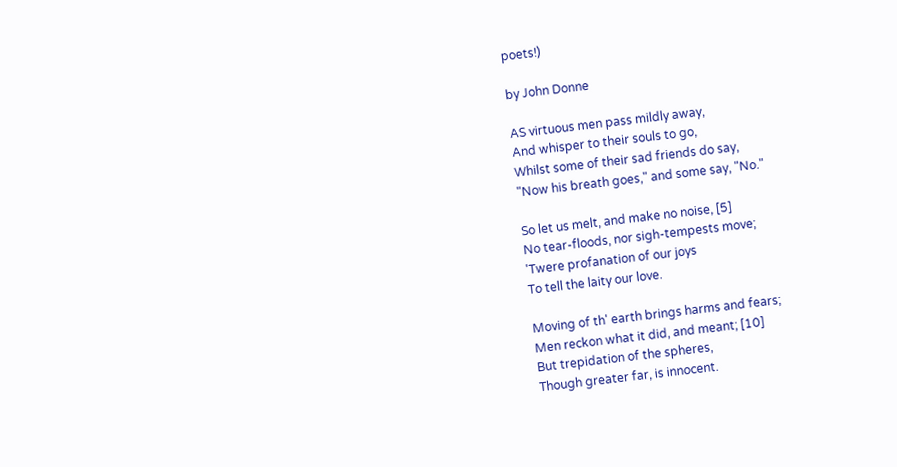poets!)

by John Donne

AS virtuous men pass mildly away,
And whisper to their souls to go,
Whilst some of their sad friends do say,
"Now his breath goes," and some say, "No."

So let us melt, and make no noise, [5]
No tear-floods, nor sigh-tempests move;
'Twere profanation of our joys
To tell the laity our love.

Moving of th' earth brings harms and fears;
Men reckon what it did, and meant; [10]
But trepidation of the spheres,
Though greater far, is innocent.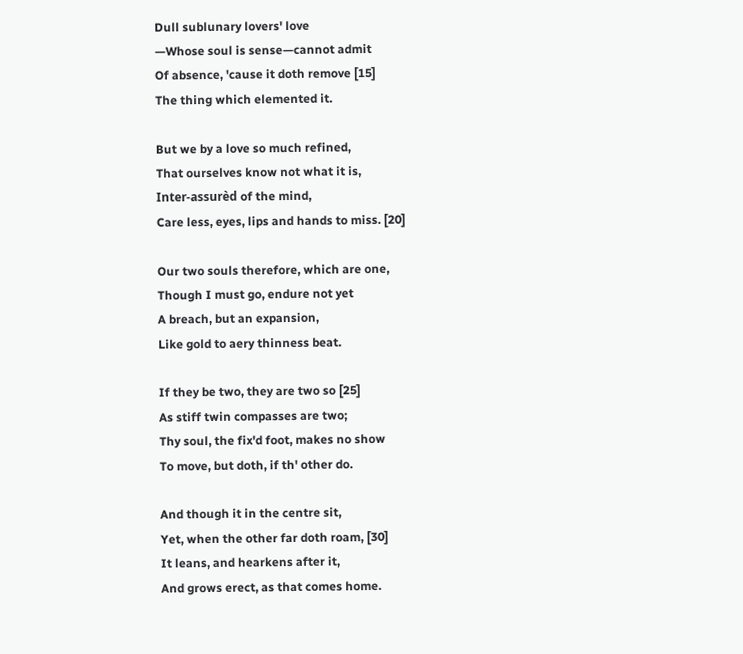Dull sublunary lovers' love
—Whose soul is sense—cannot admit
Of absence, 'cause it doth remove [15]
The thing which elemented it.

But we by a love so much refined,
That ourselves know not what it is,
Inter-assurèd of the mind,
Care less, eyes, lips and hands to miss. [20]

Our two souls therefore, which are one,
Though I must go, endure not yet
A breach, but an expansion,
Like gold to aery thinness beat.

If they be two, they are two so [25]
As stiff twin compasses are two;
Thy soul, the fix'd foot, makes no show
To move, but doth, if th' other do.

And though it in the centre sit,
Yet, when the other far doth roam, [30]
It leans, and hearkens after it,
And grows erect, as that comes home.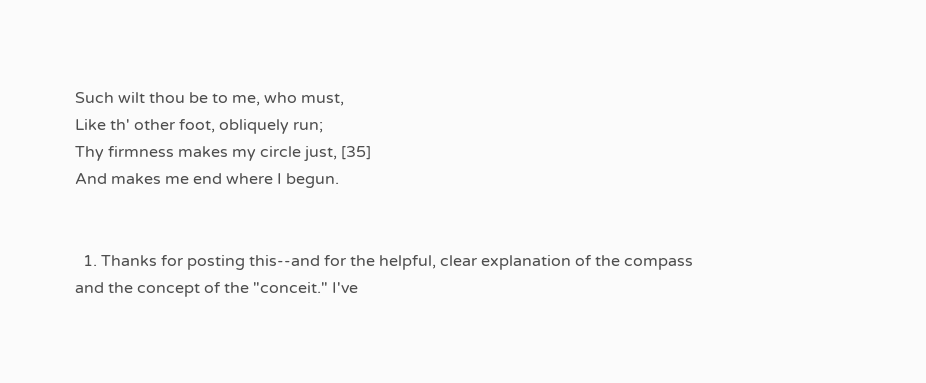Such wilt thou be to me, who must,
Like th' other foot, obliquely run;
Thy firmness makes my circle just, [35]
And makes me end where I begun.


  1. Thanks for posting this--and for the helpful, clear explanation of the compass and the concept of the "conceit." I've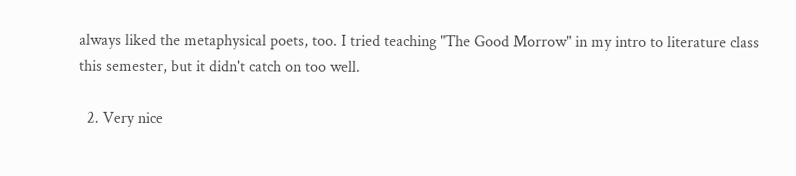always liked the metaphysical poets, too. I tried teaching "The Good Morrow" in my intro to literature class this semester, but it didn't catch on too well.

  2. Very nice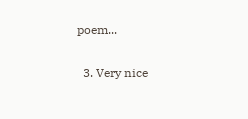poem...

  3. Very nice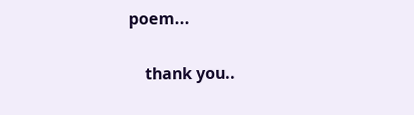poem...

    thank you..